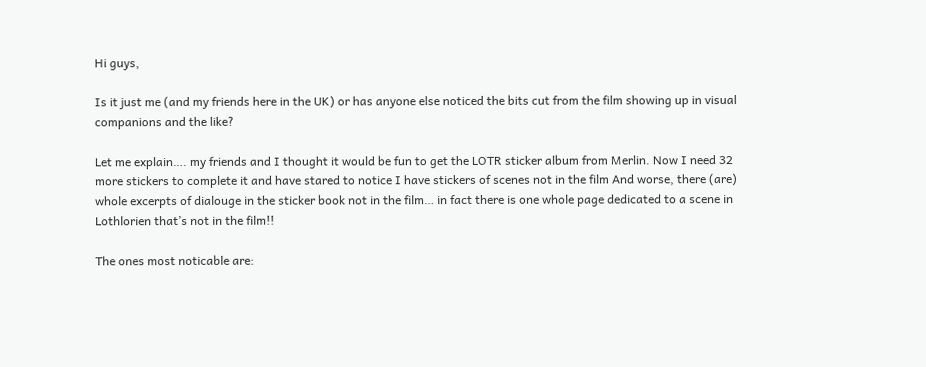Hi guys,

Is it just me (and my friends here in the UK) or has anyone else noticed the bits cut from the film showing up in visual companions and the like?

Let me explain…. my friends and I thought it would be fun to get the LOTR sticker album from Merlin. Now I need 32 more stickers to complete it and have stared to notice I have stickers of scenes not in the film And worse, there (are) whole excerpts of dialouge in the sticker book not in the film… in fact there is one whole page dedicated to a scene in Lothlorien that’s not in the film!!

The ones most noticable are: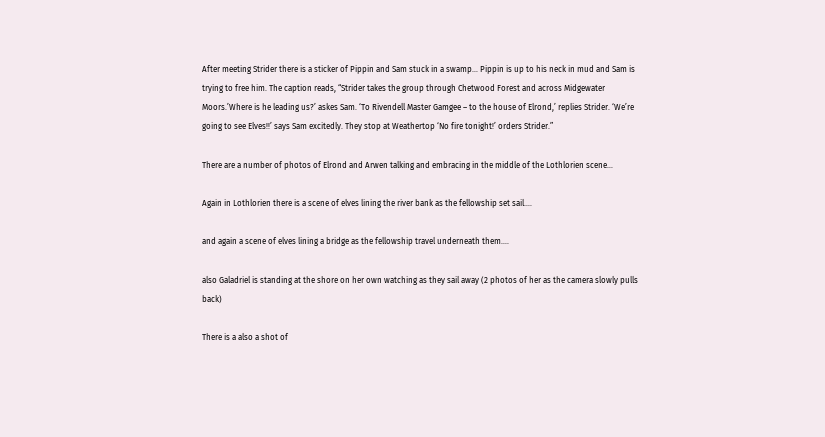After meeting Strider there is a sticker of Pippin and Sam stuck in a swamp… Pippin is up to his neck in mud and Sam is trying to free him. The caption reads, “Strider takes the group through Chetwood Forest and across Midgewater Moors.’Where is he leading us?’ askes Sam. ‘To Rivendell Master Gamgee – to the house of Elrond,’ replies Strider. ‘We’re going to see Elves!!’ says Sam excitedly. They stop at Weathertop ‘No fire tonight!’ orders Strider.”

There are a number of photos of Elrond and Arwen talking and embracing in the middle of the Lothlorien scene…

Again in Lothlorien there is a scene of elves lining the river bank as the fellowship set sail….

and again a scene of elves lining a bridge as the fellowship travel underneath them….

also Galadriel is standing at the shore on her own watching as they sail away (2 photos of her as the camera slowly pulls back)

There is a also a shot of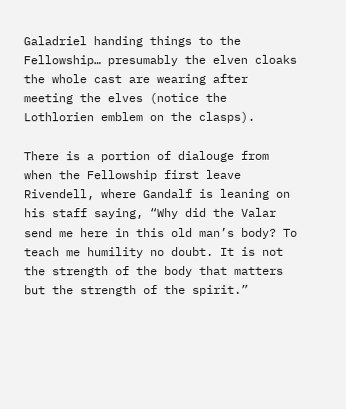Galadriel handing things to the Fellowship… presumably the elven cloaks the whole cast are wearing after meeting the elves (notice the Lothlorien emblem on the clasps).

There is a portion of dialouge from when the Fellowship first leave Rivendell, where Gandalf is leaning on his staff saying, “Why did the Valar send me here in this old man’s body? To teach me humility no doubt. It is not the strength of the body that matters but the strength of the spirit.”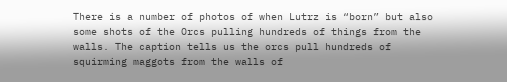There is a number of photos of when Lutrz is “born” but also some shots of the Orcs pulling hundreds of things from the walls. The caption tells us the orcs pull hundreds of squirming maggots from the walls of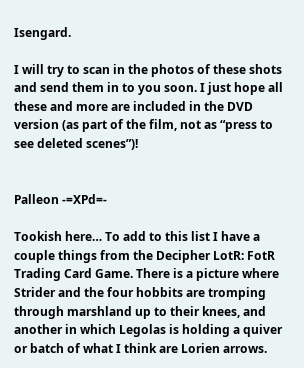Isengard.

I will try to scan in the photos of these shots and send them in to you soon. I just hope all these and more are included in the DVD version (as part of the film, not as “press to see deleted scenes”)!


Palleon -=XPd=-

Tookish here… To add to this list I have a couple things from the Decipher LotR: FotR Trading Card Game. There is a picture where Strider and the four hobbits are tromping through marshland up to their knees, and another in which Legolas is holding a quiver or batch of what I think are Lorien arrows.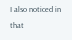I also noticed in that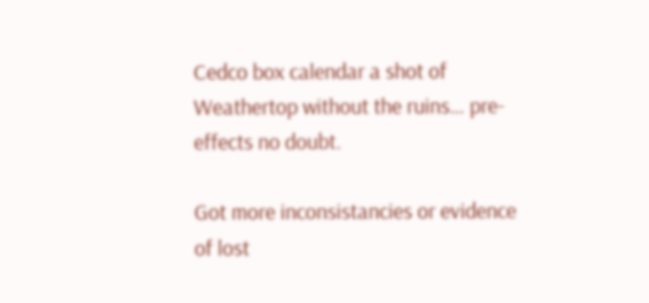Cedco box calendar a shot of Weathertop without the ruins… pre-effects no doubt.

Got more inconsistancies or evidence of lost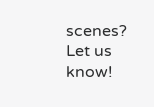scenes? Let us know!